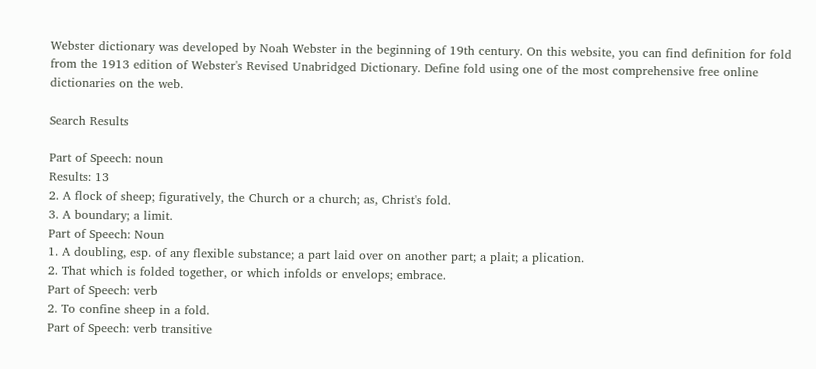Webster dictionary was developed by Noah Webster in the beginning of 19th century. On this website, you can find definition for fold from the 1913 edition of Webster's Revised Unabridged Dictionary. Define fold using one of the most comprehensive free online dictionaries on the web.

Search Results

Part of Speech: noun
Results: 13
2. A flock of sheep; figuratively, the Church or a church; as, Christ's fold.
3. A boundary; a limit.
Part of Speech: Noun
1. A doubling, esp. of any flexible substance; a part laid over on another part; a plait; a plication.
2. That which is folded together, or which infolds or envelops; embrace.
Part of Speech: verb
2. To confine sheep in a fold.
Part of Speech: verb transitive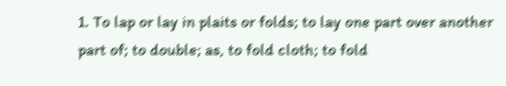1. To lap or lay in plaits or folds; to lay one part over another part of; to double; as, to fold cloth; to fold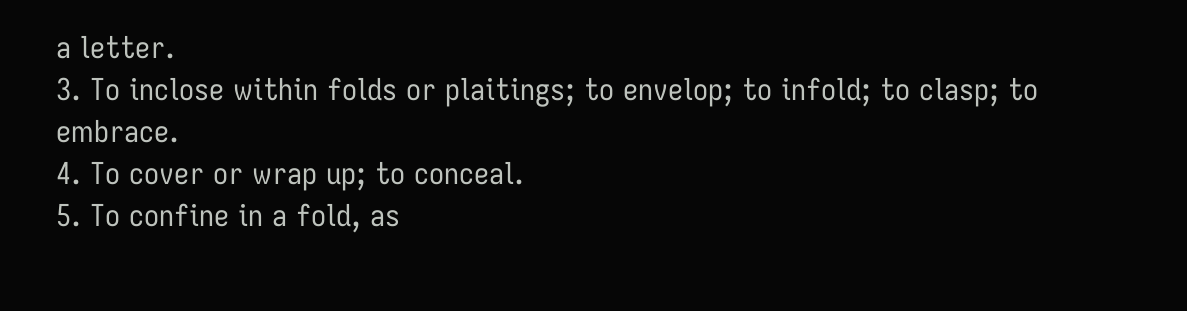a letter.
3. To inclose within folds or plaitings; to envelop; to infold; to clasp; to embrace.
4. To cover or wrap up; to conceal.
5. To confine in a fold, as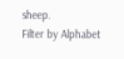sheep.
Filter by Alphabet